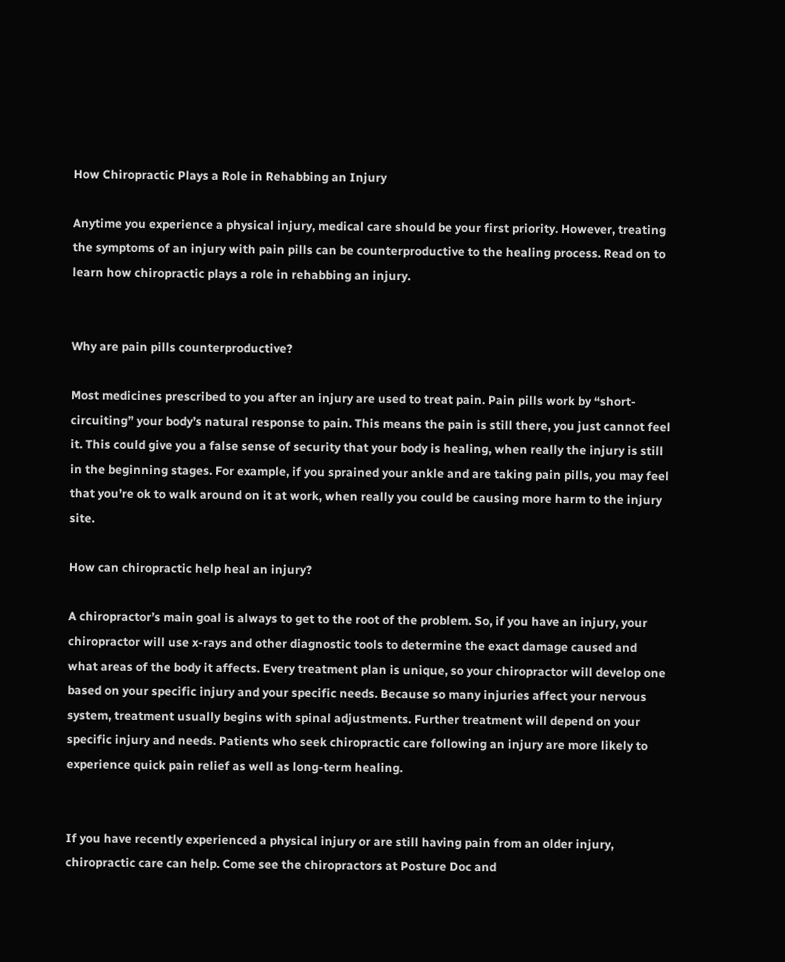How Chiropractic Plays a Role in Rehabbing an Injury

Anytime you experience a physical injury, medical care should be your first priority. However, treating the symptoms of an injury with pain pills can be counterproductive to the healing process. Read on to learn how chiropractic plays a role in rehabbing an injury.


Why are pain pills counterproductive?

Most medicines prescribed to you after an injury are used to treat pain. Pain pills work by “short-circuiting” your body’s natural response to pain. This means the pain is still there, you just cannot feel it. This could give you a false sense of security that your body is healing, when really the injury is still in the beginning stages. For example, if you sprained your ankle and are taking pain pills, you may feel that you’re ok to walk around on it at work, when really you could be causing more harm to the injury site.

How can chiropractic help heal an injury?

A chiropractor’s main goal is always to get to the root of the problem. So, if you have an injury, your chiropractor will use x-rays and other diagnostic tools to determine the exact damage caused and what areas of the body it affects. Every treatment plan is unique, so your chiropractor will develop one based on your specific injury and your specific needs. Because so many injuries affect your nervous system, treatment usually begins with spinal adjustments. Further treatment will depend on your specific injury and needs. Patients who seek chiropractic care following an injury are more likely to experience quick pain relief as well as long-term healing.


If you have recently experienced a physical injury or are still having pain from an older injury, chiropractic care can help. Come see the chiropractors at Posture Doc and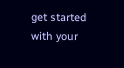get started with your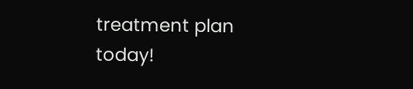treatment plan today!